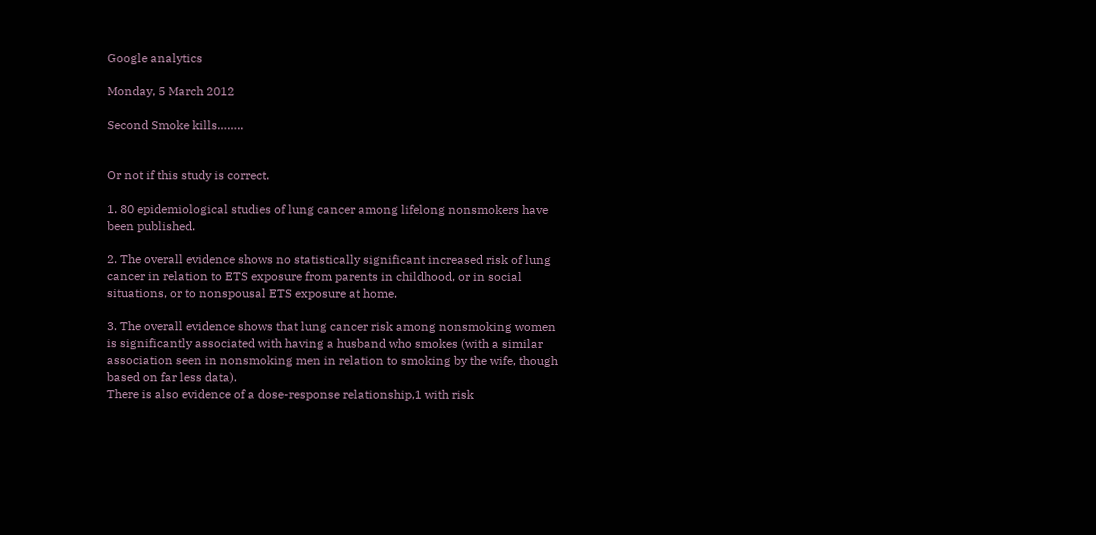Google analytics

Monday, 5 March 2012

Second Smoke kills……..


Or not if this study is correct.

1. 80 epidemiological studies of lung cancer among lifelong nonsmokers have been published.

2. The overall evidence shows no statistically significant increased risk of lung cancer in relation to ETS exposure from parents in childhood, or in social situations, or to nonspousal ETS exposure at home.

3. The overall evidence shows that lung cancer risk among nonsmoking women is significantly associated with having a husband who smokes (with a similar association seen in nonsmoking men in relation to smoking by the wife, though based on far less data).
There is also evidence of a dose-response relationship,1 with risk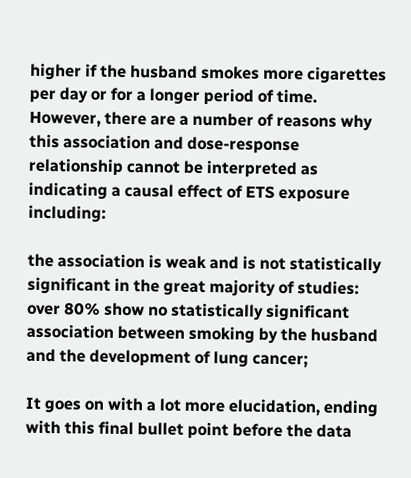higher if the husband smokes more cigarettes per day or for a longer period of time. However, there are a number of reasons why this association and dose-response relationship cannot be interpreted as indicating a causal effect of ETS exposure including:

the association is weak and is not statistically significant in the great majority of studies: over 80% show no statistically significant association between smoking by the husband and the development of lung cancer;

It goes on with a lot more elucidation, ending with this final bullet point before the data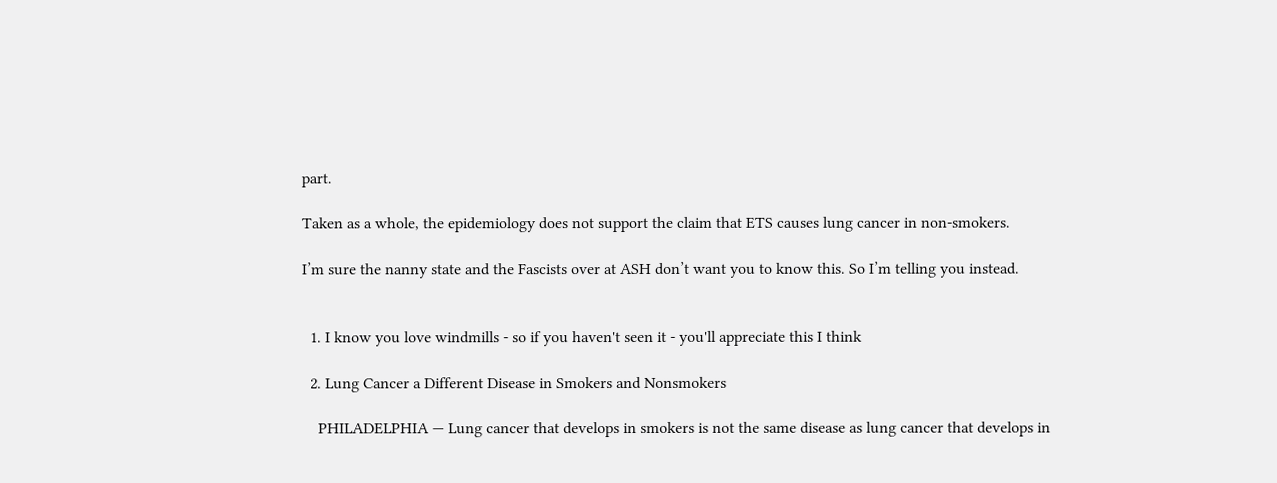part.

Taken as a whole, the epidemiology does not support the claim that ETS causes lung cancer in non-smokers.

I’m sure the nanny state and the Fascists over at ASH don’t want you to know this. So I’m telling you instead.


  1. I know you love windmills - so if you haven't seen it - you'll appreciate this I think

  2. Lung Cancer a Different Disease in Smokers and Nonsmokers

    PHILADELPHIA — Lung cancer that develops in smokers is not the same disease as lung cancer that develops in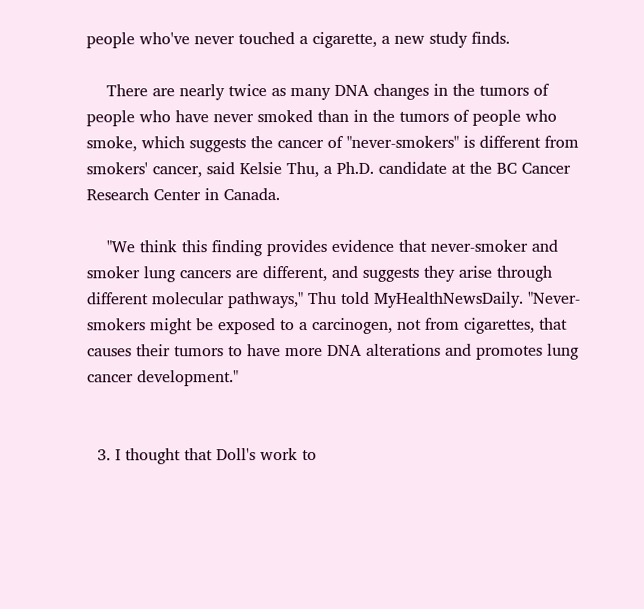people who've never touched a cigarette, a new study finds.

    There are nearly twice as many DNA changes in the tumors of people who have never smoked than in the tumors of people who smoke, which suggests the cancer of "never-smokers" is different from smokers' cancer, said Kelsie Thu, a Ph.D. candidate at the BC Cancer Research Center in Canada.

    "We think this finding provides evidence that never-smoker and smoker lung cancers are different, and suggests they arise through different molecular pathways," Thu told MyHealthNewsDaily. "Never-smokers might be exposed to a carcinogen, not from cigarettes, that causes their tumors to have more DNA alterations and promotes lung cancer development."


  3. I thought that Doll's work to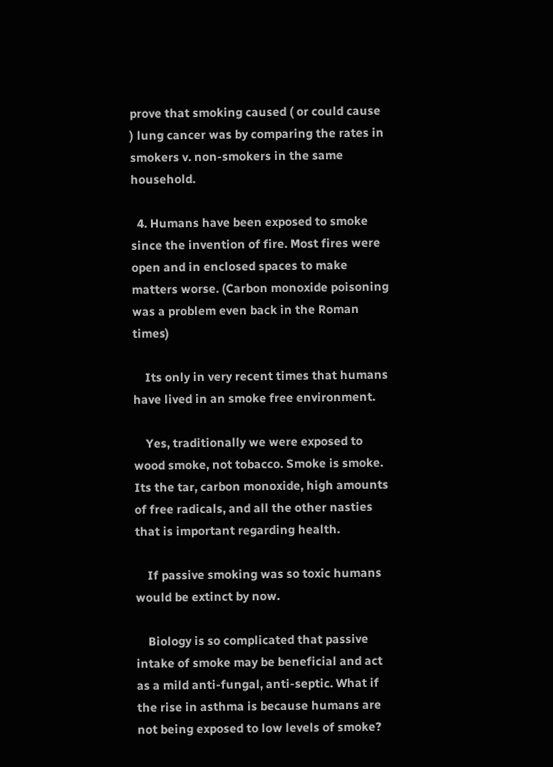prove that smoking caused ( or could cause ) lung cancer was by comparing the rates in smokers v. non-smokers in the same household.

  4. Humans have been exposed to smoke since the invention of fire. Most fires were open and in enclosed spaces to make matters worse. (Carbon monoxide poisoning was a problem even back in the Roman times)

    Its only in very recent times that humans have lived in an smoke free environment.

    Yes, traditionally we were exposed to wood smoke, not tobacco. Smoke is smoke. Its the tar, carbon monoxide, high amounts of free radicals, and all the other nasties that is important regarding health.

    If passive smoking was so toxic humans would be extinct by now.

    Biology is so complicated that passive intake of smoke may be beneficial and act as a mild anti-fungal, anti-septic. What if the rise in asthma is because humans are not being exposed to low levels of smoke?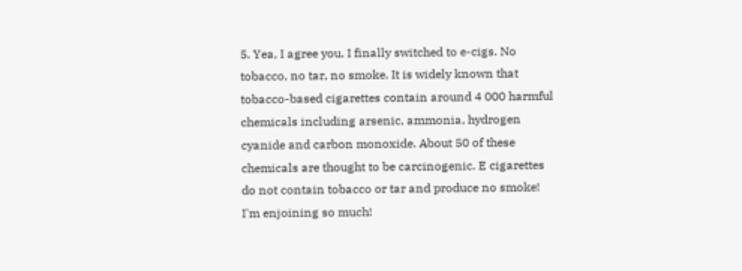5. Yea, I agree you. I finally switched to e-cigs. No tobacco, no tar, no smoke. It is widely known that tobacco-based cigarettes contain around 4 000 harmful chemicals including arsenic, ammonia, hydrogen cyanide and carbon monoxide. About 50 of these chemicals are thought to be carcinogenic. E cigarettes do not contain tobacco or tar and produce no smoke! I'm enjoining so much!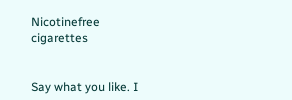Nicotinefree cigarettes


Say what you like. I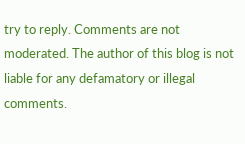try to reply. Comments are not moderated. The author of this blog is not liable for any defamatory or illegal comments.